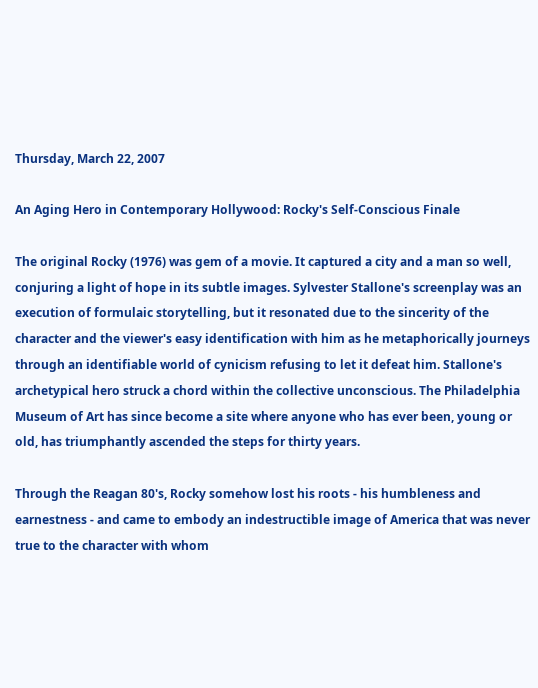Thursday, March 22, 2007

An Aging Hero in Contemporary Hollywood: Rocky's Self-Conscious Finale

The original Rocky (1976) was gem of a movie. It captured a city and a man so well, conjuring a light of hope in its subtle images. Sylvester Stallone's screenplay was an execution of formulaic storytelling, but it resonated due to the sincerity of the character and the viewer's easy identification with him as he metaphorically journeys through an identifiable world of cynicism refusing to let it defeat him. Stallone's archetypical hero struck a chord within the collective unconscious. The Philadelphia Museum of Art has since become a site where anyone who has ever been, young or old, has triumphantly ascended the steps for thirty years.

Through the Reagan 80's, Rocky somehow lost his roots - his humbleness and earnestness - and came to embody an indestructible image of America that was never true to the character with whom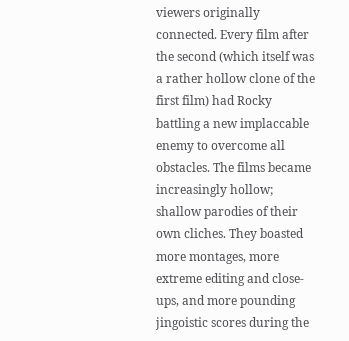viewers originally connected. Every film after the second (which itself was a rather hollow clone of the first film) had Rocky battling a new implaccable enemy to overcome all obstacles. The films became increasingly hollow; shallow parodies of their own cliches. They boasted more montages, more extreme editing and close-ups, and more pounding jingoistic scores during the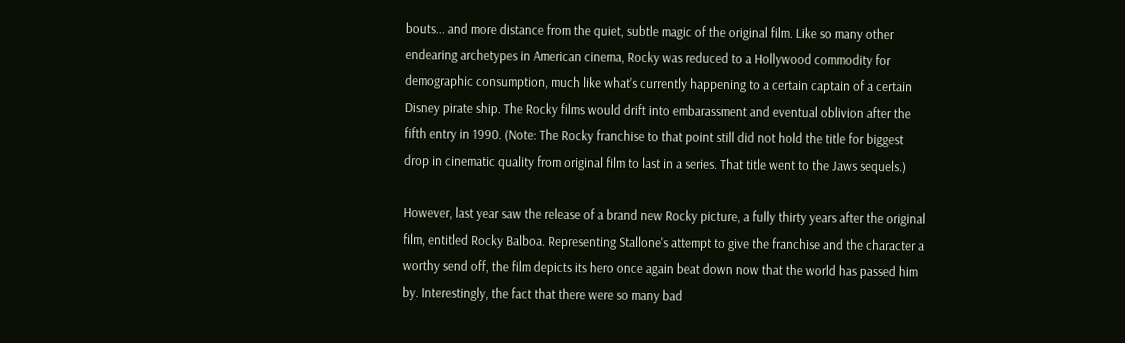bouts... and more distance from the quiet, subtle magic of the original film. Like so many other endearing archetypes in American cinema, Rocky was reduced to a Hollywood commodity for demographic consumption, much like what's currently happening to a certain captain of a certain Disney pirate ship. The Rocky films would drift into embarassment and eventual oblivion after the fifth entry in 1990. (Note: The Rocky franchise to that point still did not hold the title for biggest drop in cinematic quality from original film to last in a series. That title went to the Jaws sequels.)

However, last year saw the release of a brand new Rocky picture, a fully thirty years after the original film, entitled Rocky Balboa. Representing Stallone's attempt to give the franchise and the character a worthy send off, the film depicts its hero once again beat down now that the world has passed him by. Interestingly, the fact that there were so many bad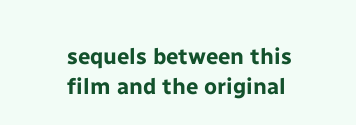sequels between this film and the original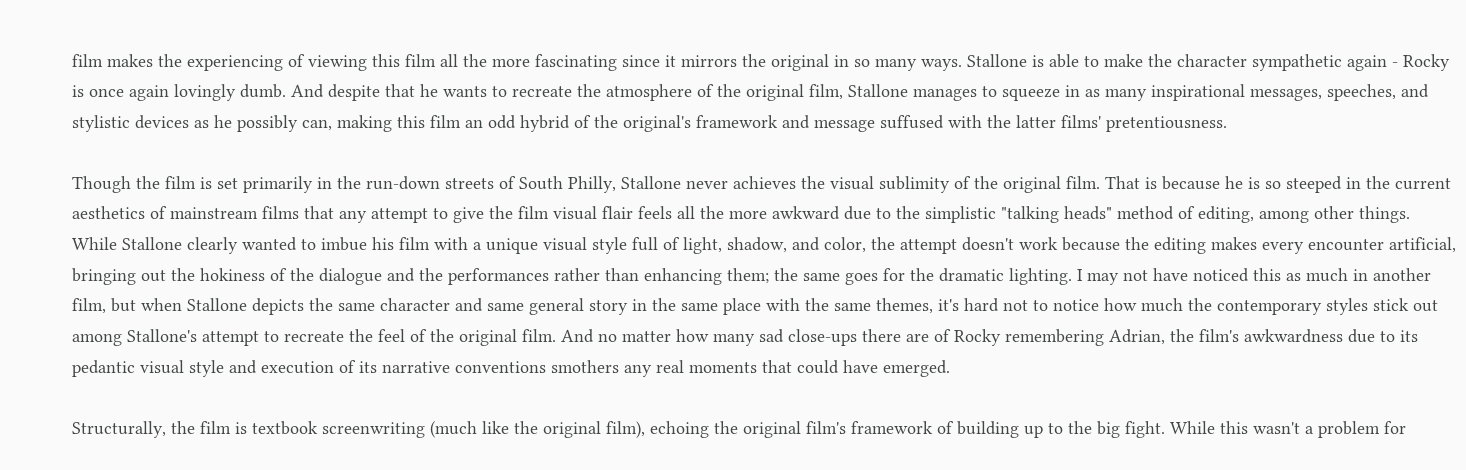film makes the experiencing of viewing this film all the more fascinating since it mirrors the original in so many ways. Stallone is able to make the character sympathetic again - Rocky is once again lovingly dumb. And despite that he wants to recreate the atmosphere of the original film, Stallone manages to squeeze in as many inspirational messages, speeches, and stylistic devices as he possibly can, making this film an odd hybrid of the original's framework and message suffused with the latter films' pretentiousness.

Though the film is set primarily in the run-down streets of South Philly, Stallone never achieves the visual sublimity of the original film. That is because he is so steeped in the current aesthetics of mainstream films that any attempt to give the film visual flair feels all the more awkward due to the simplistic "talking heads" method of editing, among other things. While Stallone clearly wanted to imbue his film with a unique visual style full of light, shadow, and color, the attempt doesn't work because the editing makes every encounter artificial, bringing out the hokiness of the dialogue and the performances rather than enhancing them; the same goes for the dramatic lighting. I may not have noticed this as much in another film, but when Stallone depicts the same character and same general story in the same place with the same themes, it's hard not to notice how much the contemporary styles stick out among Stallone's attempt to recreate the feel of the original film. And no matter how many sad close-ups there are of Rocky remembering Adrian, the film's awkwardness due to its pedantic visual style and execution of its narrative conventions smothers any real moments that could have emerged.

Structurally, the film is textbook screenwriting (much like the original film), echoing the original film's framework of building up to the big fight. While this wasn't a problem for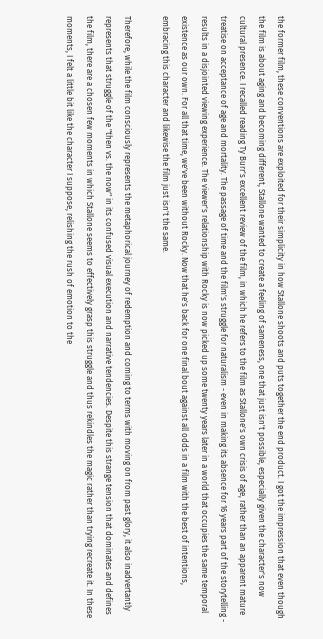the former film, these conventions are exploited for their simplicity in how Stallone shoots and puts together the end product. I got the impression that even though the film is about aging and becoming different, Stallone wanted to create a feeling of sameness, one that just isn't possible, especially given the character's now cultural presence. I recalled reading Ty Burr's excellent review of the film, in which he refers to the film as Stallone's own crisis of age, rather than an apparent mature treatise on acceptance of age and mortality. The passage of time and the film's struggle for naturalism - even in making its absence for 16 years part of the storytelling - results in a disjointed viewing experience. The viewer's relationship with Rocky is now picked up some twenty years later in a world that occupies the same temporal existence as our own. For all that time, we've been without Rocky. Now that he's back for one final bout against all odds in a film with the best of intentions, embracing this character and likewise the film just isn't the same.

Therefore, while the film consciously represents the metaphorical journey of redemption and coming to terms with moving on from past glory, it also inadvertantly represents that struggle of the "then vs. the now" in its confused visual execution and narrative tendencies. Despite this strange tension that dominates and defines the film, there are a chosen few moments in which Stallone seems to effectively grasp this struggle and thus rekindles the magic rather than trying recreate it. In these moments, I felt a little bit like the character I suppose, relishing the rush of emotion to the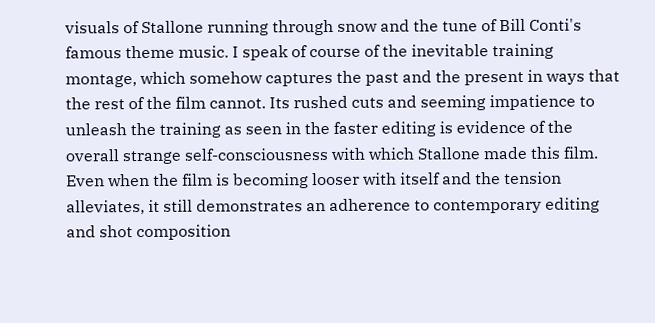visuals of Stallone running through snow and the tune of Bill Conti's famous theme music. I speak of course of the inevitable training montage, which somehow captures the past and the present in ways that the rest of the film cannot. Its rushed cuts and seeming impatience to unleash the training as seen in the faster editing is evidence of the overall strange self-consciousness with which Stallone made this film. Even when the film is becoming looser with itself and the tension alleviates, it still demonstrates an adherence to contemporary editing and shot composition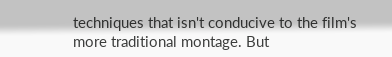techniques that isn't conducive to the film's more traditional montage. But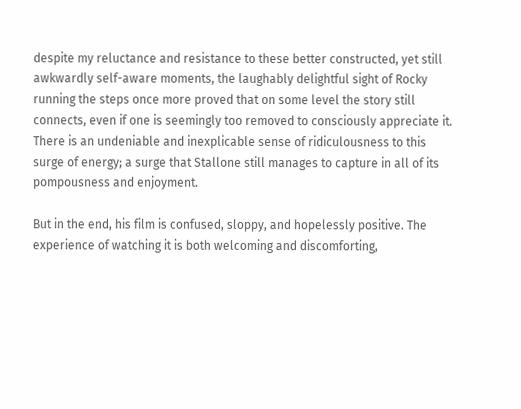despite my reluctance and resistance to these better constructed, yet still awkwardly self-aware moments, the laughably delightful sight of Rocky running the steps once more proved that on some level the story still connects, even if one is seemingly too removed to consciously appreciate it. There is an undeniable and inexplicable sense of ridiculousness to this surge of energy; a surge that Stallone still manages to capture in all of its pompousness and enjoyment.

But in the end, his film is confused, sloppy, and hopelessly positive. The experience of watching it is both welcoming and discomforting,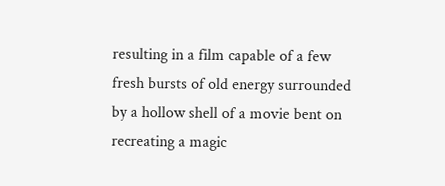resulting in a film capable of a few fresh bursts of old energy surrounded by a hollow shell of a movie bent on recreating a magic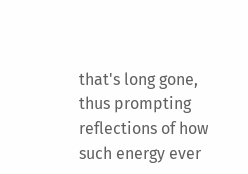that's long gone, thus prompting reflections of how such energy ever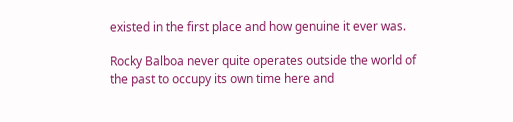existed in the first place and how genuine it ever was.

Rocky Balboa never quite operates outside the world of the past to occupy its own time here and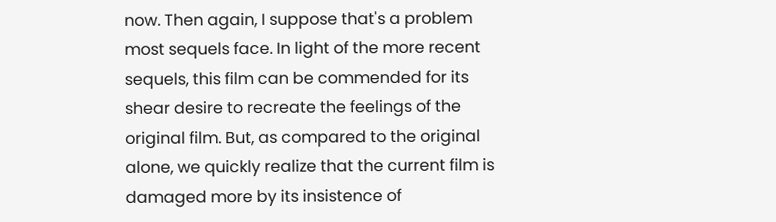now. Then again, I suppose that's a problem most sequels face. In light of the more recent sequels, this film can be commended for its shear desire to recreate the feelings of the original film. But, as compared to the original alone, we quickly realize that the current film is damaged more by its insistence of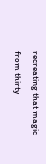recreating that magic from thirty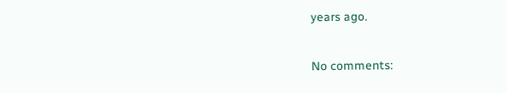years ago.

No comments: